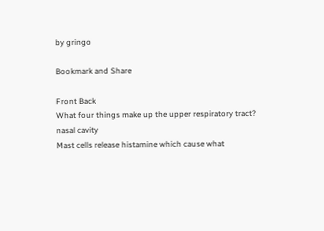by gringo

Bookmark and Share

Front Back
What four things make up the upper respiratory tract?
nasal cavity
Mast cells release histamine which cause what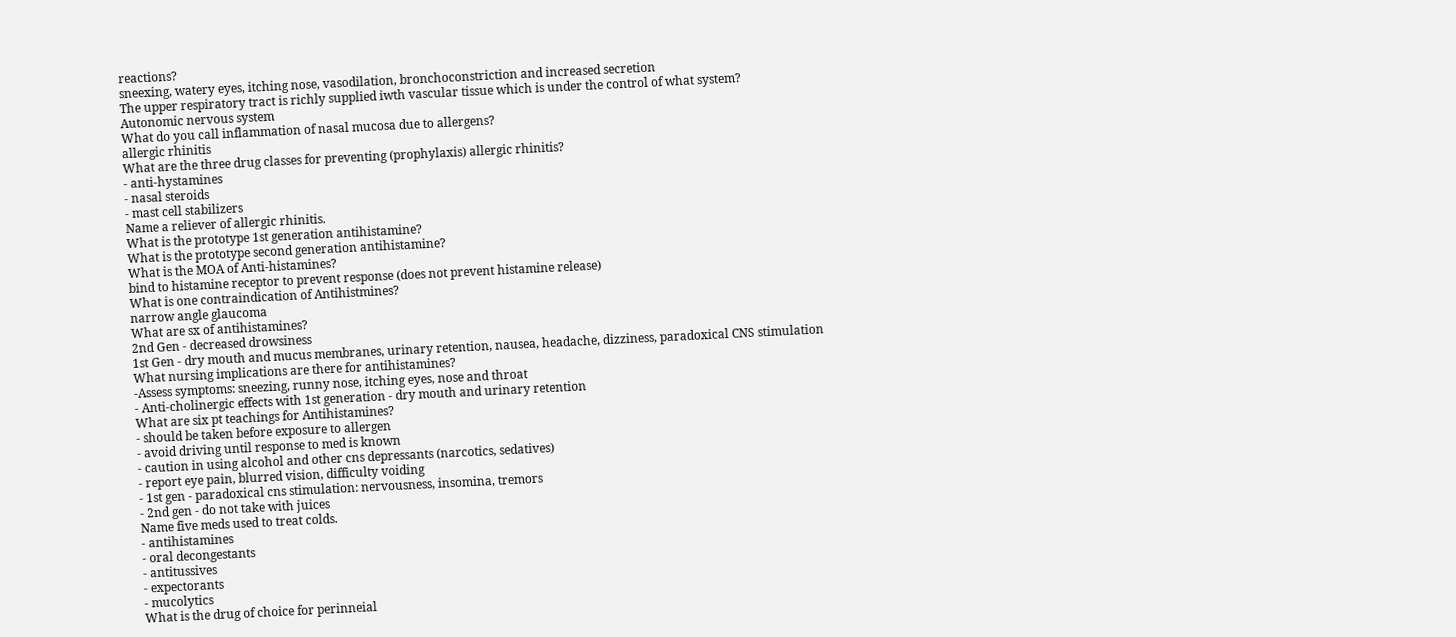reactions?
sneexing, watery eyes, itching nose, vasodilation, bronchoconstriction and increased secretion
The upper respiratory tract is richly supplied iwth vascular tissue which is under the control of what system?
Autonomic nervous system
What do you call inflammation of nasal mucosa due to allergens?
allergic rhinitis
What are the three drug classes for preventing (prophylaxis) allergic rhinitis?
- anti-hystamines
- nasal steroids
- mast cell stabilizers
Name a reliever of allergic rhinitis.
What is the prototype 1st generation antihistamine?
What is the prototype second generation antihistamine?
What is the MOA of Anti-histamines?
bind to histamine receptor to prevent response (does not prevent histamine release)
What is one contraindication of Antihistmines?
narrow angle glaucoma
What are sx of antihistamines?
2nd Gen - decreased drowsiness
1st Gen - dry mouth and mucus membranes, urinary retention, nausea, headache, dizziness, paradoxical CNS stimulation
What nursing implications are there for antihistamines?
-Assess symptoms: sneezing, runny nose, itching eyes, nose and throat
- Anti-cholinergic effects with 1st generation - dry mouth and urinary retention
What are six pt teachings for Antihistamines?
- should be taken before exposure to allergen
- avoid driving until response to med is known
- caution in using alcohol and other cns depressants (narcotics, sedatives)
- report eye pain, blurred vision, difficulty voiding
- 1st gen - paradoxical cns stimulation: nervousness, insomina, tremors
- 2nd gen - do not take with juices
Name five meds used to treat colds.
- antihistamines
- oral decongestants
- antitussives
- expectorants
- mucolytics
What is the drug of choice for perinneial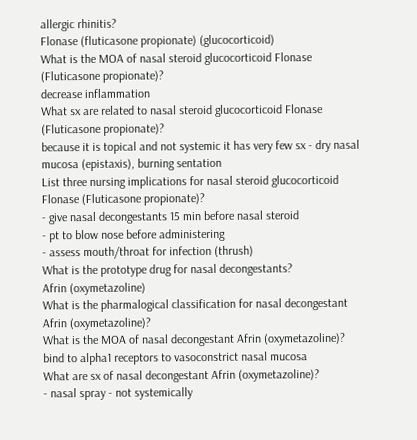allergic rhinitis?
Flonase (fluticasone propionate) (glucocorticoid)
What is the MOA of nasal steroid glucocorticoid Flonase (Fluticasone propionate)?
decrease inflammation
What sx are related to nasal steroid glucocorticoid Flonase (Fluticasone propionate)?
because it is topical and not systemic it has very few sx - dry nasal mucosa (epistaxis), burning sentation
List three nursing implications for nasal steroid glucocorticoid Flonase (Fluticasone propionate)?
- give nasal decongestants 15 min before nasal steroid
- pt to blow nose before administering
- assess mouth/throat for infection (thrush)
What is the prototype drug for nasal decongestants?
Afrin (oxymetazoline)
What is the pharmalogical classification for nasal decongestant Afrin (oxymetazoline)?
What is the MOA of nasal decongestant Afrin (oxymetazoline)?
bind to alpha1 receptors to vasoconstrict nasal mucosa
What are sx of nasal decongestant Afrin (oxymetazoline)?
- nasal spray - not systemically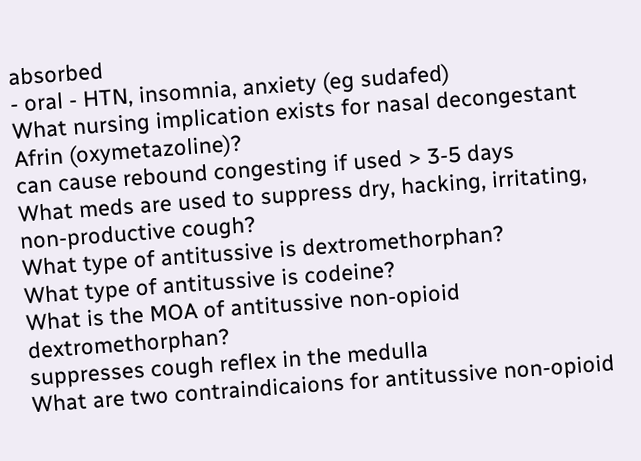absorbed
- oral - HTN, insomnia, anxiety (eg sudafed)
What nursing implication exists for nasal decongestant Afrin (oxymetazoline)?
can cause rebound congesting if used > 3-5 days
What meds are used to suppress dry, hacking, irritating, non-productive cough?
What type of antitussive is dextromethorphan?
What type of antitussive is codeine?
What is the MOA of antitussive non-opioid dextromethorphan?
suppresses cough reflex in the medulla
What are two contraindicaions for antitussive non-opioid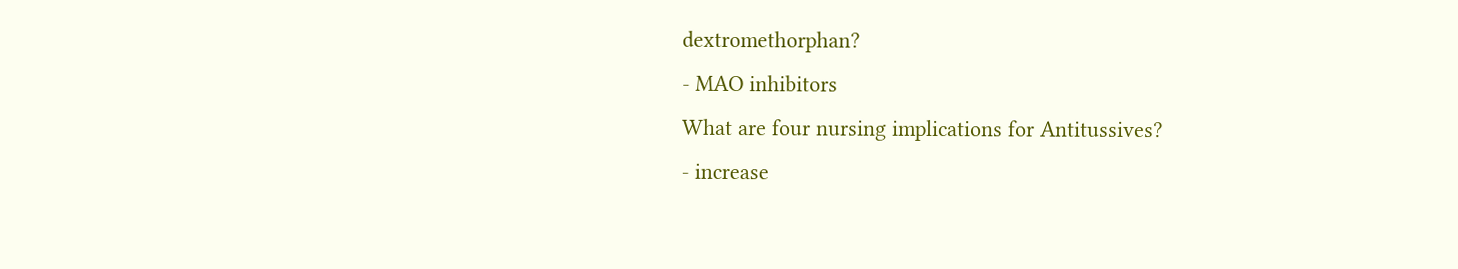dextromethorphan?
- MAO inhibitors
What are four nursing implications for Antitussives?
- increase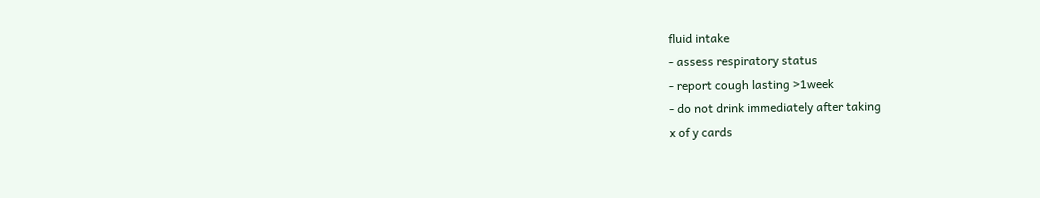fluid intake
- assess respiratory status
- report cough lasting >1week
- do not drink immediately after taking
x of y cards